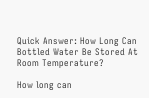Quick Answer: How Long Can Bottled Water Be Stored At Room Temperature?

How long can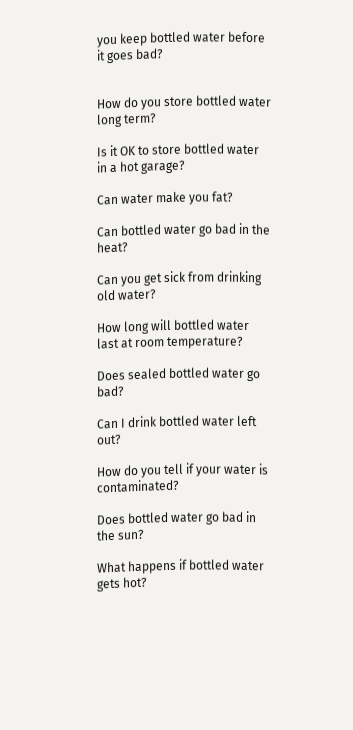you keep bottled water before it goes bad?


How do you store bottled water long term?

Is it OK to store bottled water in a hot garage?

Can water make you fat?

Can bottled water go bad in the heat?

Can you get sick from drinking old water?

How long will bottled water last at room temperature?

Does sealed bottled water go bad?

Can I drink bottled water left out?

How do you tell if your water is contaminated?

Does bottled water go bad in the sun?

What happens if bottled water gets hot?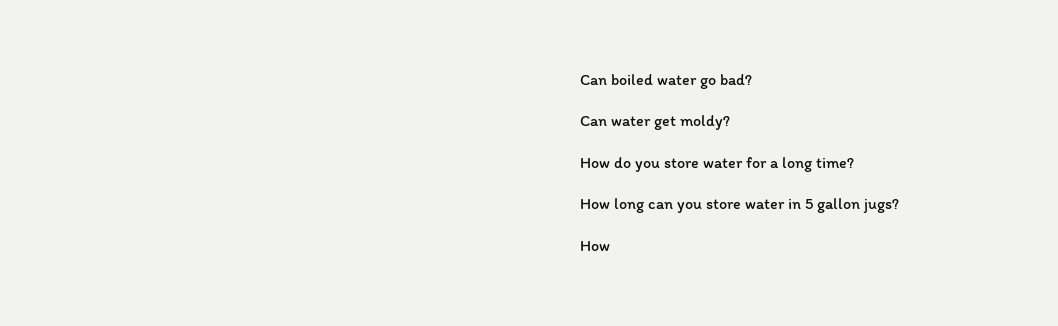Can boiled water go bad?

Can water get moldy?

How do you store water for a long time?

How long can you store water in 5 gallon jugs?

How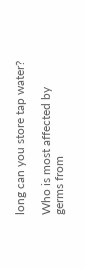long can you store tap water?

Who is most affected by germs from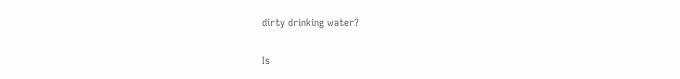dirty drinking water?

Is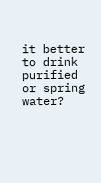it better to drink purified or spring water?